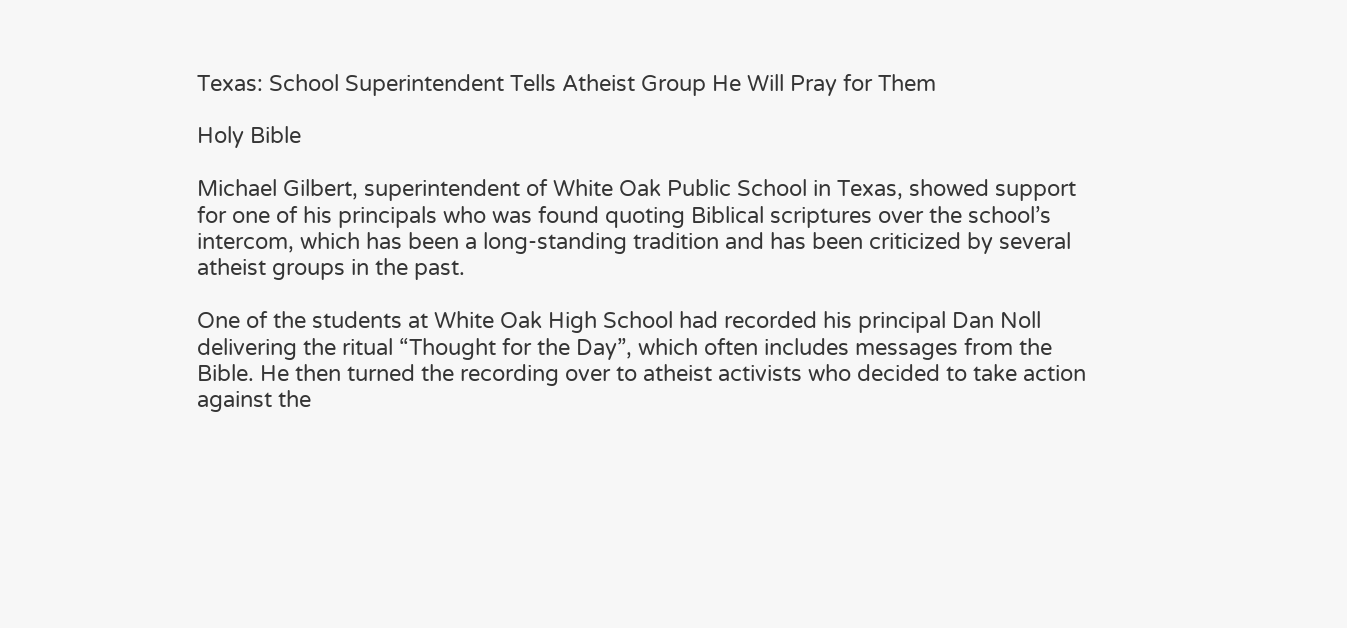Texas: School Superintendent Tells Atheist Group He Will Pray for Them

Holy Bible

Michael Gilbert, superintendent of White Oak Public School in Texas, showed support for one of his principals who was found quoting Biblical scriptures over the school’s intercom, which has been a long-standing tradition and has been criticized by several atheist groups in the past.

One of the students at White Oak High School had recorded his principal Dan Noll delivering the ritual “Thought for the Day”, which often includes messages from the Bible. He then turned the recording over to atheist activists who decided to take action against the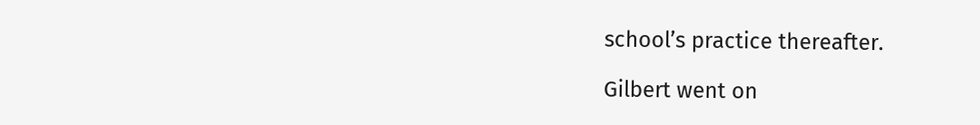school’s practice thereafter.

Gilbert went on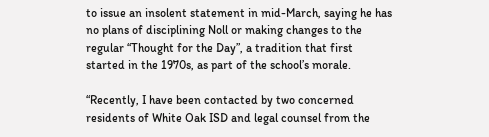to issue an insolent statement in mid-March, saying he has no plans of disciplining Noll or making changes to the regular “Thought for the Day”, a tradition that first started in the 1970s, as part of the school’s morale.

“Recently, I have been contacted by two concerned residents of White Oak ISD and legal counsel from the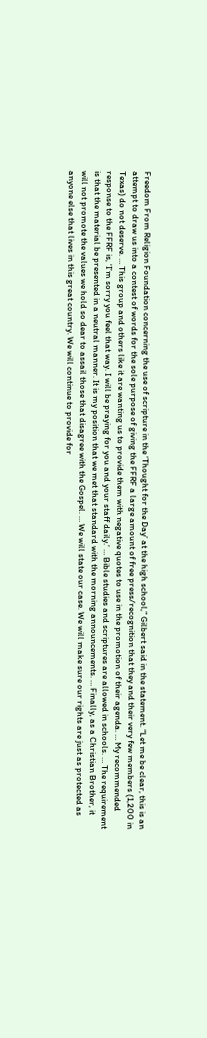Freedom From Religion Foundation concerning the use of scripture in the ‘Thought for the Day’ at the high school,” Gilbert said in the statement. “Let me be clear, this is an attempt to draw us into a contest of words for the sole purpose of giving the FFRF a large amount of free press/recognition that they and their very few members (1,200 in Texas) do not deserve. … This group and others like it are wanting us to provide them with negative quotes to use in the promotion of their agenda. … My recommended response to the FFRF is, ‘I’m sorry you feel that way. I will be praying for you and your staff daily.’ … Bible studies and scriptures are allowed in schools. … The requirement is that the material be presented in a neutral manner. It is my position that we met that standard with the morning announcements. … Finally, as a Christian Brother, it will not promote the values we hold so dear to assail those that disagree with the Gospel. … We will state our case. We will make sure our rights are just as protected as anyone else that lives in this great country. We will continue to provide for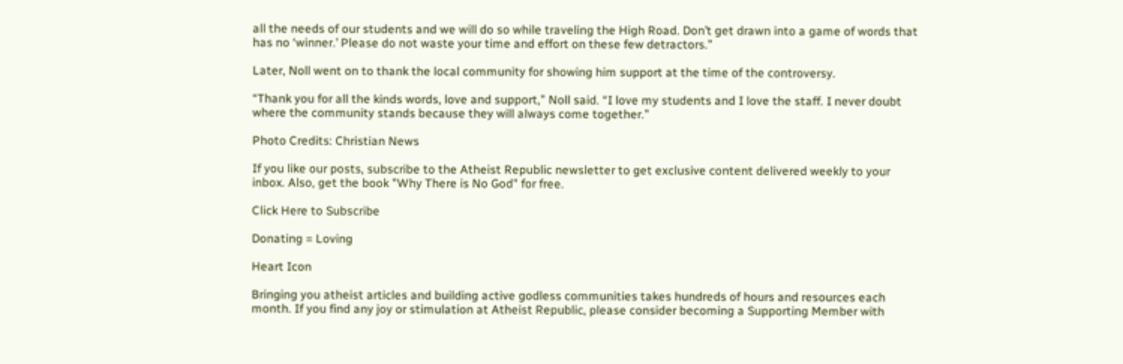all the needs of our students and we will do so while traveling the High Road. Don’t get drawn into a game of words that has no ‘winner.’ Please do not waste your time and effort on these few detractors.”

Later, Noll went on to thank the local community for showing him support at the time of the controversy.

“Thank you for all the kinds words, love and support,” Noll said. “I love my students and I love the staff. I never doubt where the community stands because they will always come together.”

Photo Credits: Christian News

If you like our posts, subscribe to the Atheist Republic newsletter to get exclusive content delivered weekly to your inbox. Also, get the book "Why There is No God" for free.

Click Here to Subscribe

Donating = Loving

Heart Icon

Bringing you atheist articles and building active godless communities takes hundreds of hours and resources each month. If you find any joy or stimulation at Atheist Republic, please consider becoming a Supporting Member with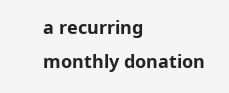a recurring monthly donation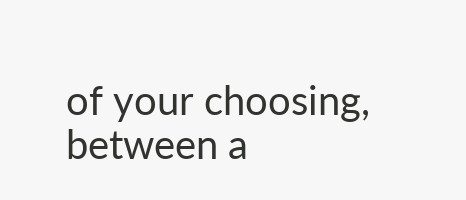of your choosing, between a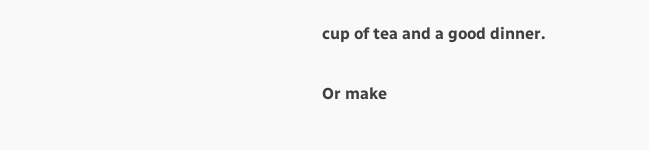cup of tea and a good dinner.

Or make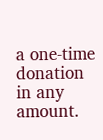a one-time donation in any amount.